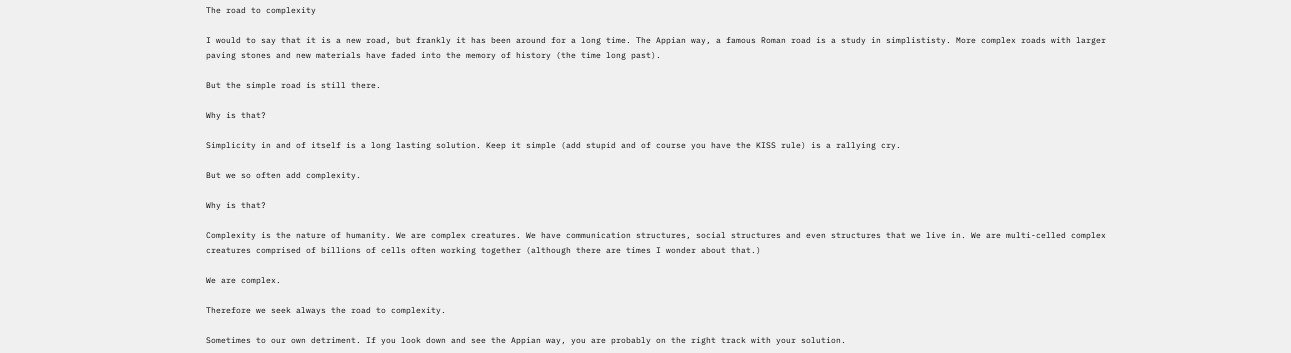The road to complexity

I would to say that it is a new road, but frankly it has been around for a long time. The Appian way, a famous Roman road is a study in simplististy. More complex roads with larger paving stones and new materials have faded into the memory of history (the time long past).

But the simple road is still there.

Why is that?

Simplicity in and of itself is a long lasting solution. Keep it simple (add stupid and of course you have the KISS rule) is a rallying cry.

But we so often add complexity.

Why is that?

Complexity is the nature of humanity. We are complex creatures. We have communication structures, social structures and even structures that we live in. We are multi-celled complex creatures comprised of billions of cells often working together (although there are times I wonder about that.)

We are complex.

Therefore we seek always the road to complexity.

Sometimes to our own detriment. If you look down and see the Appian way, you are probably on the right track with your solution.